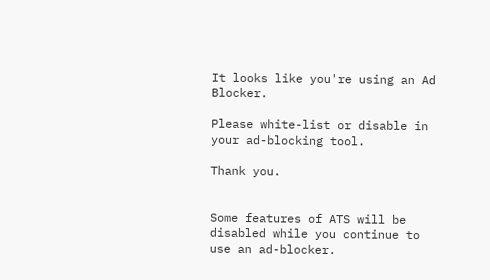It looks like you're using an Ad Blocker.

Please white-list or disable in your ad-blocking tool.

Thank you.


Some features of ATS will be disabled while you continue to use an ad-blocker.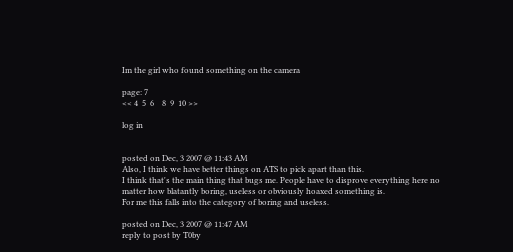Im the girl who found something on the camera

page: 7
<< 4  5  6    8  9  10 >>

log in


posted on Dec, 3 2007 @ 11:43 AM
Also, I think we have better things on ATS to pick apart than this.
I think that's the main thing that bugs me. People have to disprove everything here no matter how blatantly boring, useless or obviously hoaxed something is.
For me this falls into the category of boring and useless.

posted on Dec, 3 2007 @ 11:47 AM
reply to post by T0by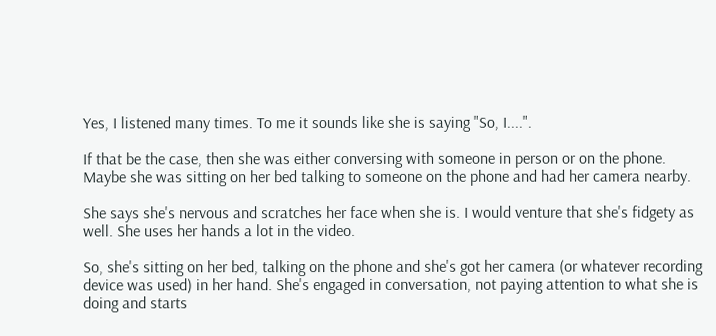Yes, I listened many times. To me it sounds like she is saying "So, I....".

If that be the case, then she was either conversing with someone in person or on the phone. Maybe she was sitting on her bed talking to someone on the phone and had her camera nearby.

She says she's nervous and scratches her face when she is. I would venture that she's fidgety as well. She uses her hands a lot in the video.

So, she's sitting on her bed, talking on the phone and she's got her camera (or whatever recording device was used) in her hand. She's engaged in conversation, not paying attention to what she is doing and starts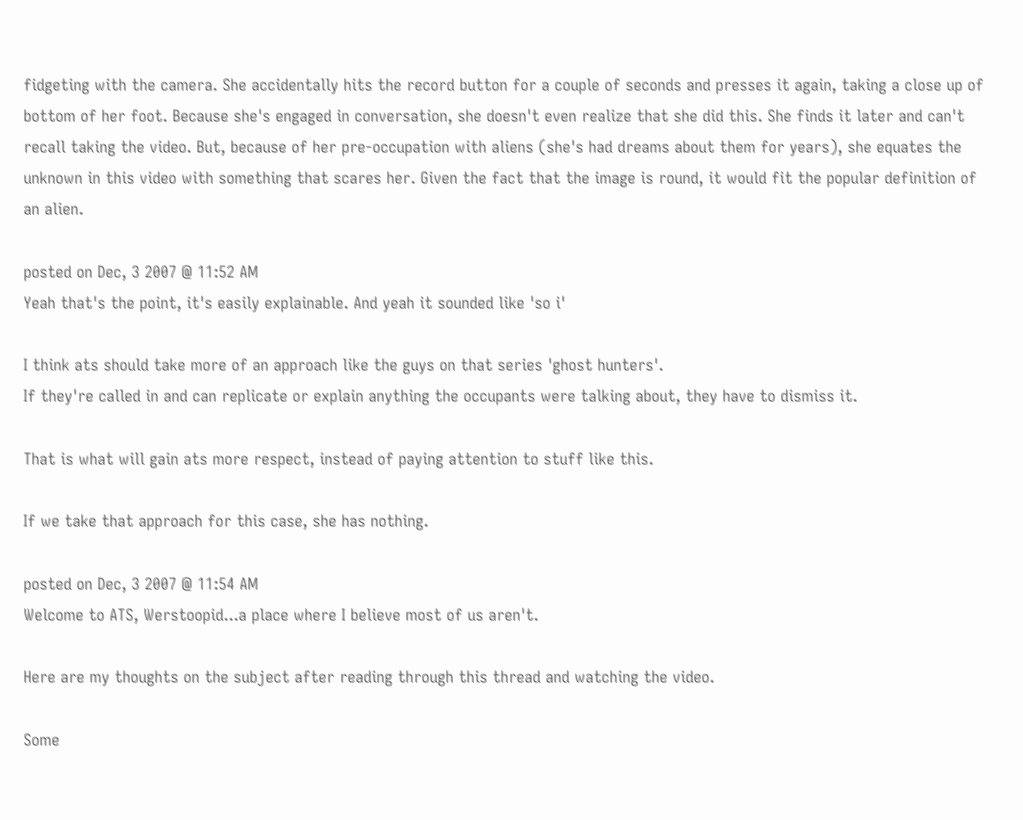fidgeting with the camera. She accidentally hits the record button for a couple of seconds and presses it again, taking a close up of bottom of her foot. Because she's engaged in conversation, she doesn't even realize that she did this. She finds it later and can't recall taking the video. But, because of her pre-occupation with aliens (she's had dreams about them for years), she equates the unknown in this video with something that scares her. Given the fact that the image is round, it would fit the popular definition of an alien.

posted on Dec, 3 2007 @ 11:52 AM
Yeah that's the point, it's easily explainable. And yeah it sounded like 'so i'

I think ats should take more of an approach like the guys on that series 'ghost hunters'.
If they're called in and can replicate or explain anything the occupants were talking about, they have to dismiss it.

That is what will gain ats more respect, instead of paying attention to stuff like this.

If we take that approach for this case, she has nothing.

posted on Dec, 3 2007 @ 11:54 AM
Welcome to ATS, Werstoopid...a place where I believe most of us aren't.

Here are my thoughts on the subject after reading through this thread and watching the video.

Some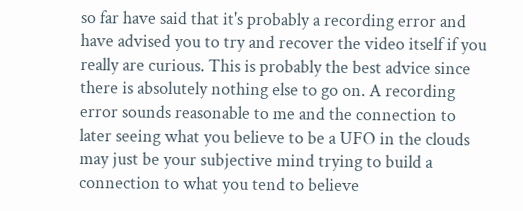so far have said that it's probably a recording error and have advised you to try and recover the video itself if you really are curious. This is probably the best advice since there is absolutely nothing else to go on. A recording error sounds reasonable to me and the connection to later seeing what you believe to be a UFO in the clouds may just be your subjective mind trying to build a connection to what you tend to believe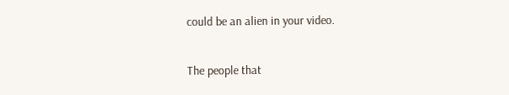could be an alien in your video.

The people that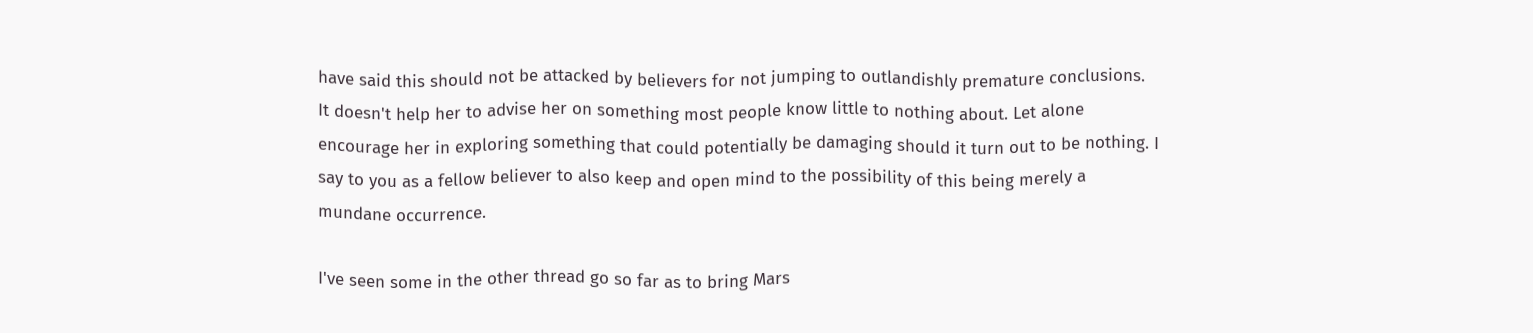have said this should not be attacked by believers for not jumping to outlandishly premature conclusions. It doesn't help her to advise her on something most people know little to nothing about. Let alone encourage her in exploring something that could potentially be damaging should it turn out to be nothing. I say to you as a fellow believer to also keep and open mind to the possibility of this being merely a mundane occurrence.

I've seen some in the other thread go so far as to bring Mars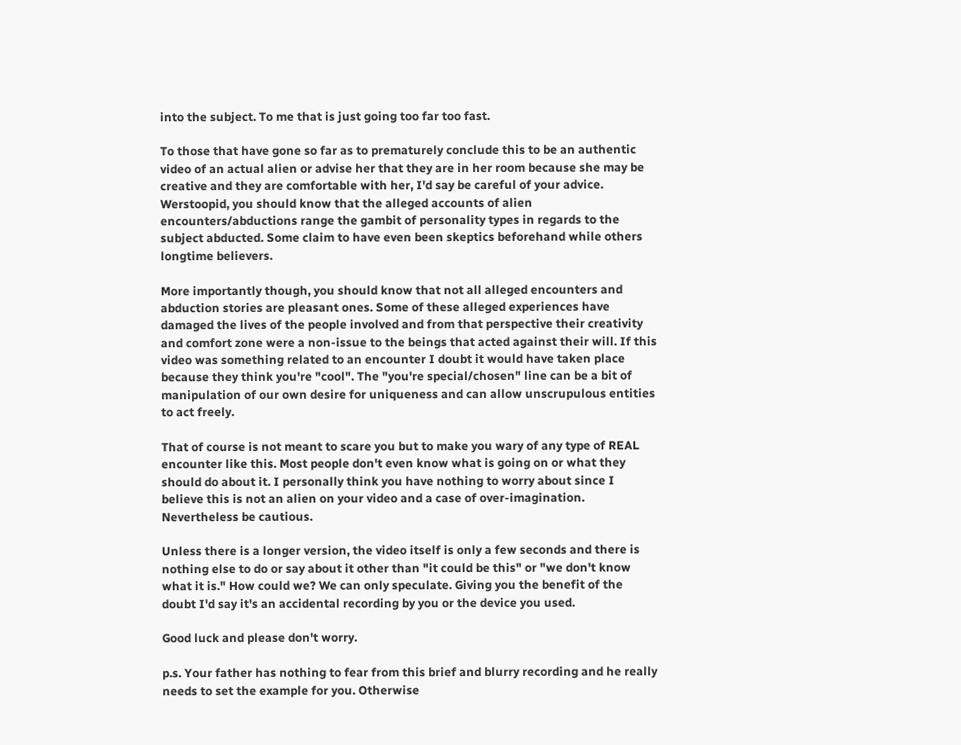into the subject. To me that is just going too far too fast.

To those that have gone so far as to prematurely conclude this to be an authentic video of an actual alien or advise her that they are in her room because she may be creative and they are comfortable with her, I'd say be careful of your advice. Werstoopid, you should know that the alleged accounts of alien encounters/abductions range the gambit of personality types in regards to the subject abducted. Some claim to have even been skeptics beforehand while others longtime believers.

More importantly though, you should know that not all alleged encounters and abduction stories are pleasant ones. Some of these alleged experiences have damaged the lives of the people involved and from that perspective their creativity and comfort zone were a non-issue to the beings that acted against their will. If this video was something related to an encounter I doubt it would have taken place because they think you're "cool". The "you're special/chosen" line can be a bit of manipulation of our own desire for uniqueness and can allow unscrupulous entities to act freely.

That of course is not meant to scare you but to make you wary of any type of REAL encounter like this. Most people don't even know what is going on or what they should do about it. I personally think you have nothing to worry about since I believe this is not an alien on your video and a case of over-imagination. Nevertheless be cautious.

Unless there is a longer version, the video itself is only a few seconds and there is nothing else to do or say about it other than "it could be this" or "we don't know what it is." How could we? We can only speculate. Giving you the benefit of the doubt I'd say it's an accidental recording by you or the device you used.

Good luck and please don't worry.

p.s. Your father has nothing to fear from this brief and blurry recording and he really needs to set the example for you. Otherwise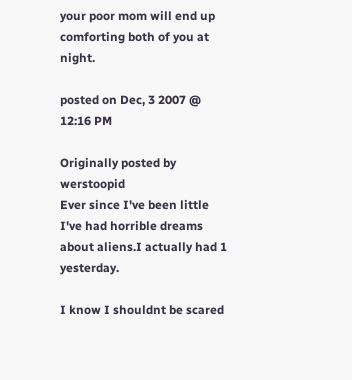your poor mom will end up comforting both of you at night.

posted on Dec, 3 2007 @ 12:16 PM

Originally posted by werstoopid
Ever since I've been little I've had horrible dreams about aliens.I actually had 1 yesterday.

I know I shouldnt be scared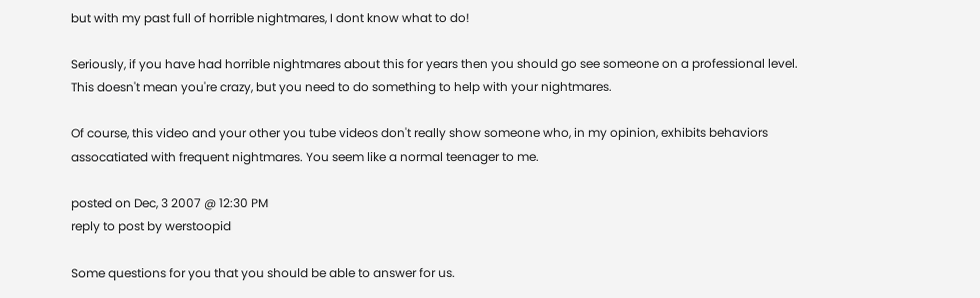but with my past full of horrible nightmares, I dont know what to do!

Seriously, if you have had horrible nightmares about this for years then you should go see someone on a professional level. This doesn't mean you're crazy, but you need to do something to help with your nightmares.

Of course, this video and your other you tube videos don't really show someone who, in my opinion, exhibits behaviors assocatiated with frequent nightmares. You seem like a normal teenager to me.

posted on Dec, 3 2007 @ 12:30 PM
reply to post by werstoopid

Some questions for you that you should be able to answer for us.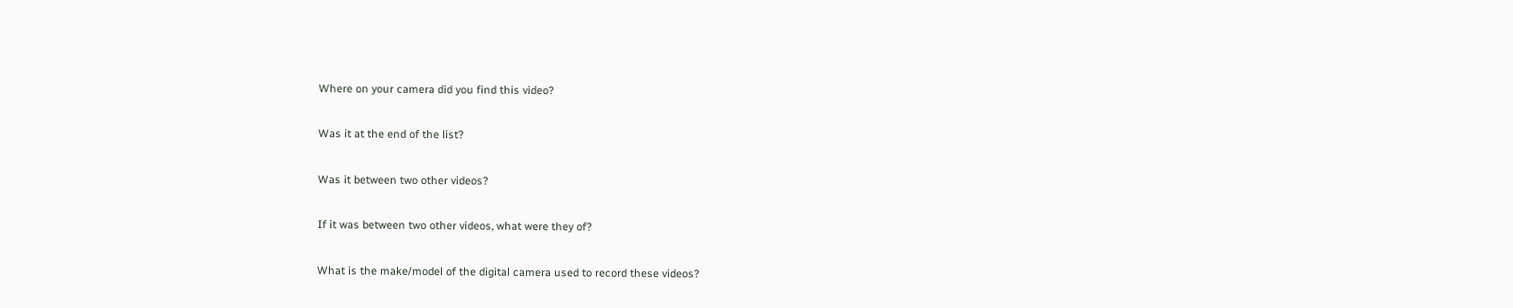Where on your camera did you find this video?

Was it at the end of the list?

Was it between two other videos?

If it was between two other videos, what were they of?

What is the make/model of the digital camera used to record these videos?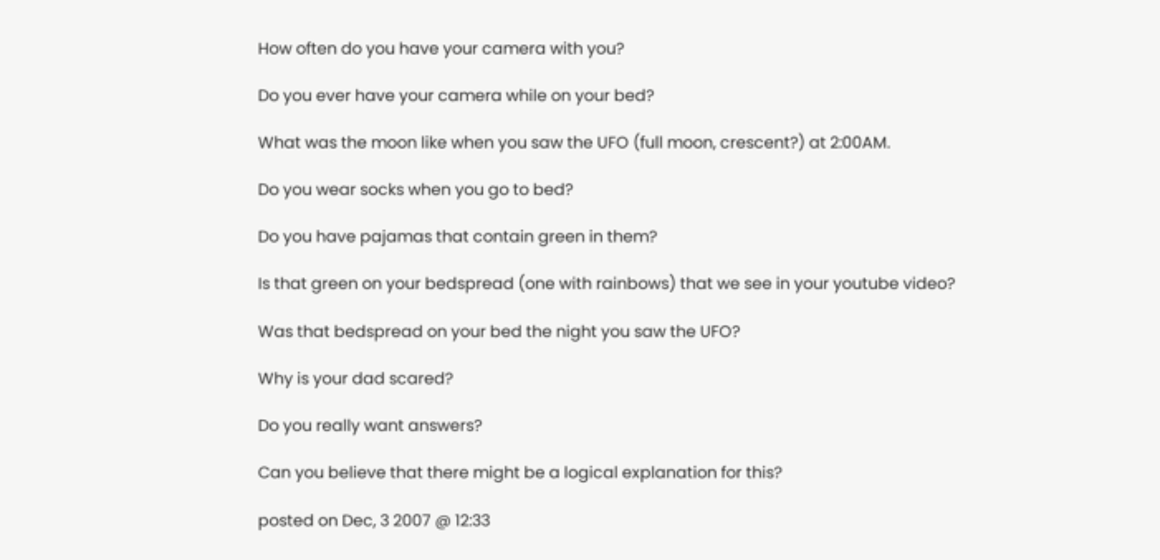How often do you have your camera with you?

Do you ever have your camera while on your bed?

What was the moon like when you saw the UFO (full moon, crescent?) at 2:00AM.

Do you wear socks when you go to bed?

Do you have pajamas that contain green in them?

Is that green on your bedspread (one with rainbows) that we see in your youtube video?

Was that bedspread on your bed the night you saw the UFO?

Why is your dad scared?

Do you really want answers?

Can you believe that there might be a logical explanation for this?

posted on Dec, 3 2007 @ 12:33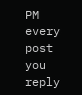PM
every post you reply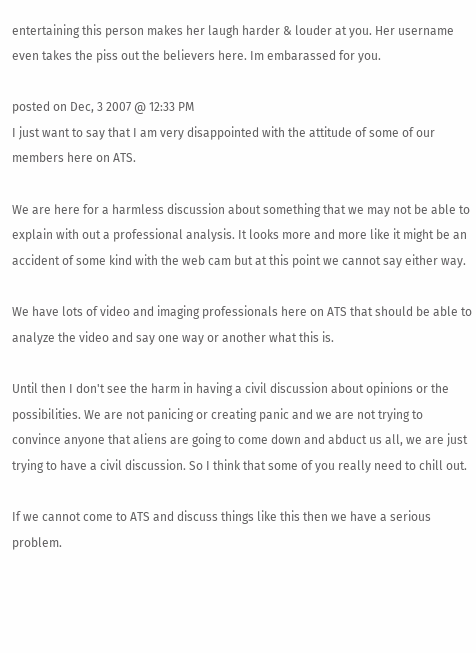entertaining this person makes her laugh harder & louder at you. Her username even takes the piss out the believers here. Im embarassed for you.

posted on Dec, 3 2007 @ 12:33 PM
I just want to say that I am very disappointed with the attitude of some of our members here on ATS.

We are here for a harmless discussion about something that we may not be able to explain with out a professional analysis. It looks more and more like it might be an accident of some kind with the web cam but at this point we cannot say either way.

We have lots of video and imaging professionals here on ATS that should be able to analyze the video and say one way or another what this is.

Until then I don't see the harm in having a civil discussion about opinions or the possibilities. We are not panicing or creating panic and we are not trying to convince anyone that aliens are going to come down and abduct us all, we are just trying to have a civil discussion. So I think that some of you really need to chill out.

If we cannot come to ATS and discuss things like this then we have a serious problem.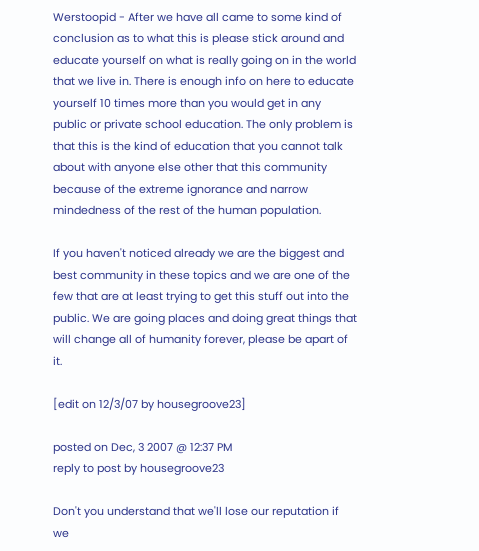Werstoopid - After we have all came to some kind of conclusion as to what this is please stick around and educate yourself on what is really going on in the world that we live in. There is enough info on here to educate yourself 10 times more than you would get in any public or private school education. The only problem is that this is the kind of education that you cannot talk about with anyone else other that this community because of the extreme ignorance and narrow mindedness of the rest of the human population.

If you haven't noticed already we are the biggest and best community in these topics and we are one of the few that are at least trying to get this stuff out into the public. We are going places and doing great things that will change all of humanity forever, please be apart of it.

[edit on 12/3/07 by housegroove23]

posted on Dec, 3 2007 @ 12:37 PM
reply to post by housegroove23

Don't you understand that we'll lose our reputation if we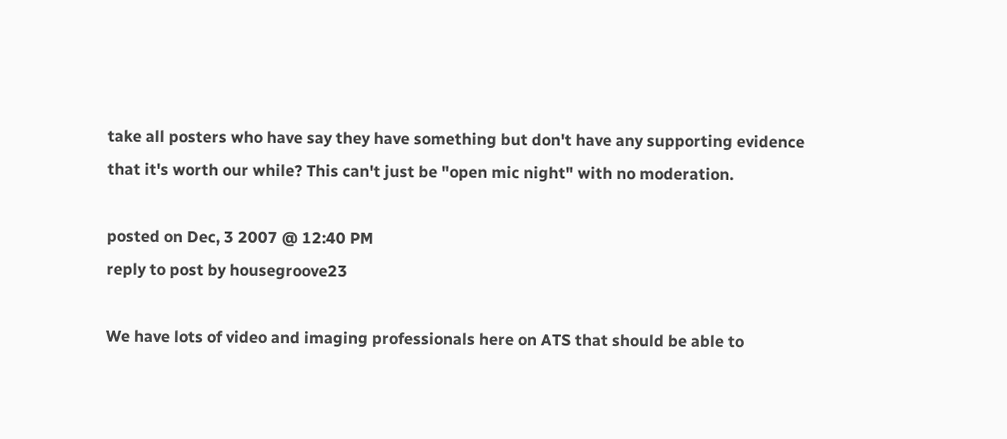take all posters who have say they have something but don't have any supporting evidence that it's worth our while? This can't just be "open mic night" with no moderation.

posted on Dec, 3 2007 @ 12:40 PM
reply to post by housegroove23

We have lots of video and imaging professionals here on ATS that should be able to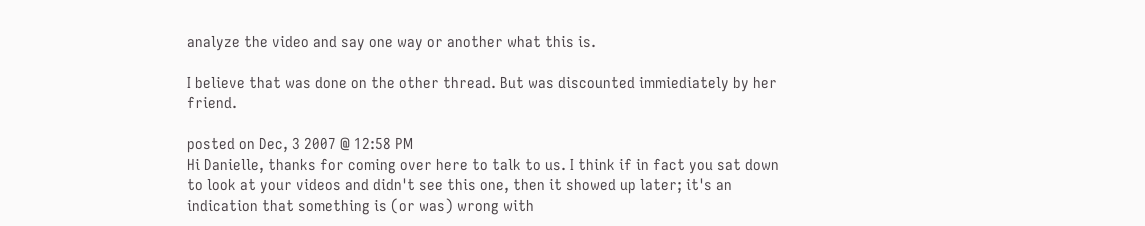analyze the video and say one way or another what this is.

I believe that was done on the other thread. But was discounted immiediately by her friend.

posted on Dec, 3 2007 @ 12:58 PM
Hi Danielle, thanks for coming over here to talk to us. I think if in fact you sat down to look at your videos and didn't see this one, then it showed up later; it's an indication that something is (or was) wrong with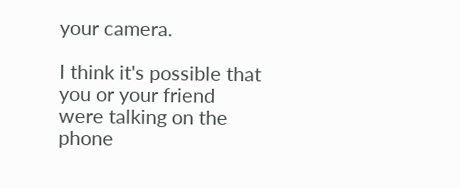your camera.

I think it's possible that you or your friend were talking on the phone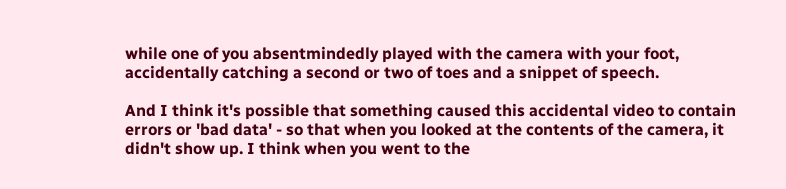while one of you absentmindedly played with the camera with your foot, accidentally catching a second or two of toes and a snippet of speech.

And I think it's possible that something caused this accidental video to contain errors or 'bad data' - so that when you looked at the contents of the camera, it didn't show up. I think when you went to the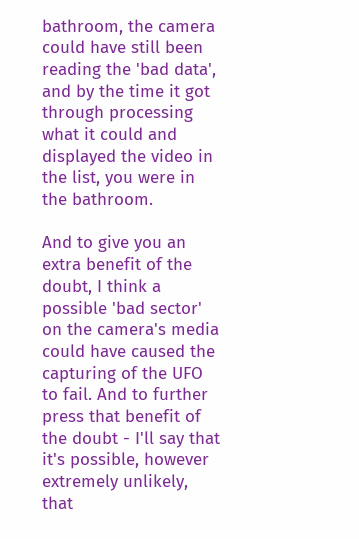bathroom, the camera could have still been reading the 'bad data', and by the time it got through processing what it could and displayed the video in the list, you were in the bathroom.

And to give you an extra benefit of the doubt, I think a possible 'bad sector' on the camera's media could have caused the capturing of the UFO to fail. And to further press that benefit of the doubt - I'll say that it's possible, however extremely unlikely, that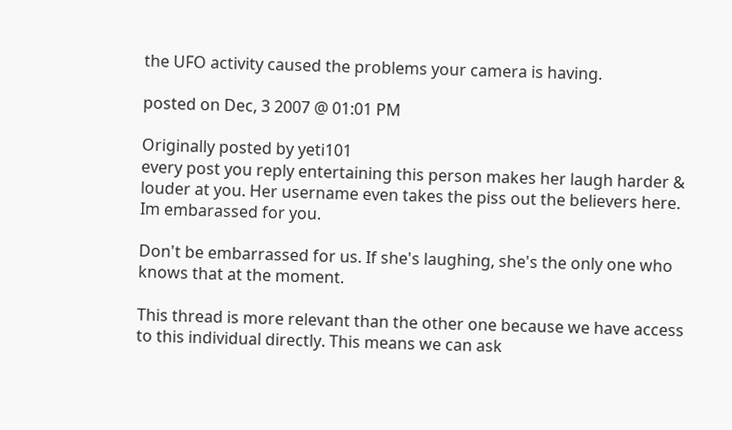the UFO activity caused the problems your camera is having.

posted on Dec, 3 2007 @ 01:01 PM

Originally posted by yeti101
every post you reply entertaining this person makes her laugh harder & louder at you. Her username even takes the piss out the believers here. Im embarassed for you.

Don't be embarrassed for us. If she's laughing, she's the only one who knows that at the moment.

This thread is more relevant than the other one because we have access to this individual directly. This means we can ask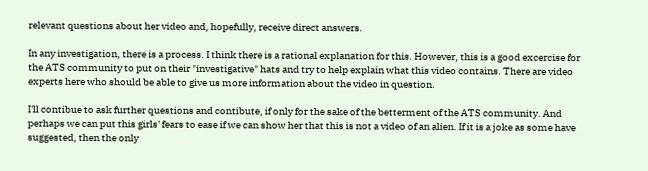relevant questions about her video and, hopefully, receive direct answers.

In any investigation, there is a process. I think there is a rational explanation for this. However, this is a good excercise for the ATS community to put on their "investigative" hats and try to help explain what this video contains. There are video experts here who should be able to give us more information about the video in question.

I'll contibue to ask further questions and contibute, if only for the sake of the betterment of the ATS community. And perhaps we can put this girls' fears to ease if we can show her that this is not a video of an alien. If it is a joke as some have suggested, then the only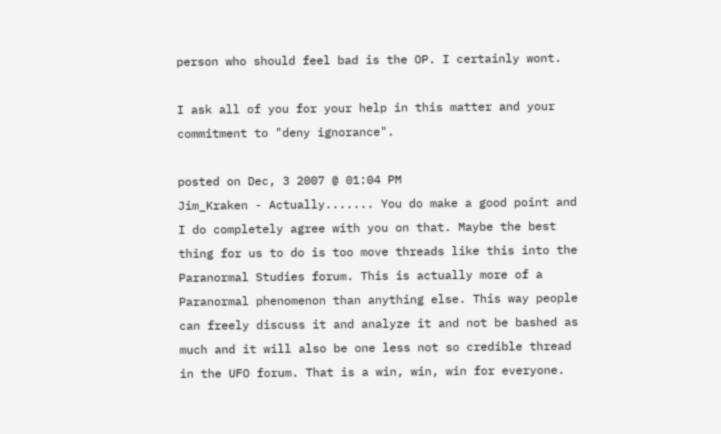person who should feel bad is the OP. I certainly wont.

I ask all of you for your help in this matter and your commitment to "deny ignorance".

posted on Dec, 3 2007 @ 01:04 PM
Jim_Kraken - Actually....... You do make a good point and I do completely agree with you on that. Maybe the best thing for us to do is too move threads like this into the Paranormal Studies forum. This is actually more of a Paranormal phenomenon than anything else. This way people can freely discuss it and analyze it and not be bashed as much and it will also be one less not so credible thread in the UFO forum. That is a win, win, win for everyone.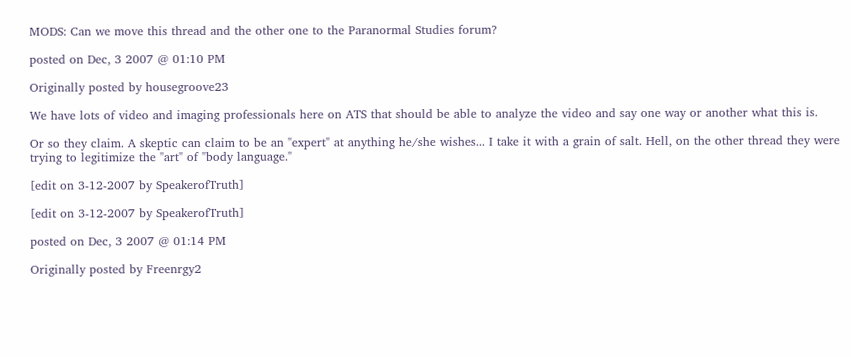MODS: Can we move this thread and the other one to the Paranormal Studies forum?

posted on Dec, 3 2007 @ 01:10 PM

Originally posted by housegroove23

We have lots of video and imaging professionals here on ATS that should be able to analyze the video and say one way or another what this is.

Or so they claim. A skeptic can claim to be an "expert" at anything he/she wishes... I take it with a grain of salt. Hell, on the other thread they were trying to legitimize the "art" of "body language."

[edit on 3-12-2007 by SpeakerofTruth]

[edit on 3-12-2007 by SpeakerofTruth]

posted on Dec, 3 2007 @ 01:14 PM

Originally posted by Freenrgy2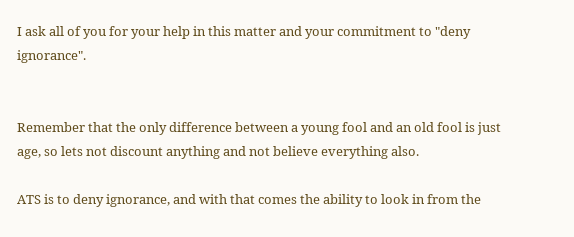I ask all of you for your help in this matter and your commitment to "deny ignorance".


Remember that the only difference between a young fool and an old fool is just age, so lets not discount anything and not believe everything also.

ATS is to deny ignorance, and with that comes the ability to look in from the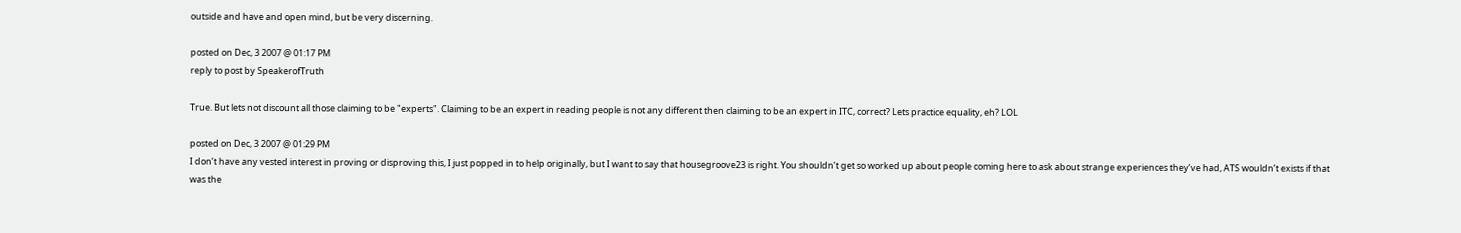outside and have and open mind, but be very discerning.

posted on Dec, 3 2007 @ 01:17 PM
reply to post by SpeakerofTruth

True. But lets not discount all those claiming to be "experts". Claiming to be an expert in reading people is not any different then claiming to be an expert in ITC, correct? Lets practice equality, eh? LOL

posted on Dec, 3 2007 @ 01:29 PM
I don’t have any vested interest in proving or disproving this, I just popped in to help originally, but I want to say that housegroove23 is right. You shouldn’t get so worked up about people coming here to ask about strange experiences they’ve had, ATS wouldn’t exists if that was the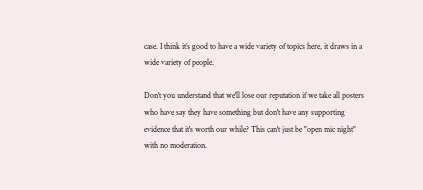case. I think it’s good to have a wide variety of topics here, it draws in a wide variety of people.

Don't you understand that we'll lose our reputation if we take all posters who have say they have something but don't have any supporting evidence that it's worth our while? This can't just be "open mic night" with no moderation.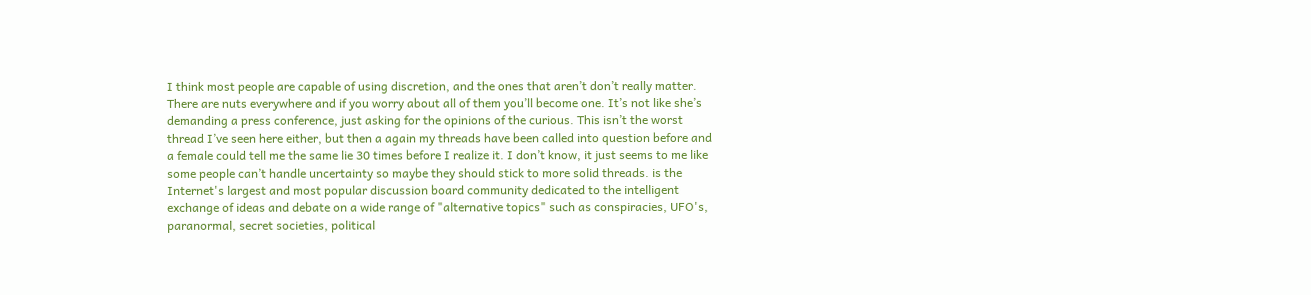I think most people are capable of using discretion, and the ones that aren’t don’t really matter. There are nuts everywhere and if you worry about all of them you’ll become one. It’s not like she’s demanding a press conference, just asking for the opinions of the curious. This isn’t the worst thread I’ve seen here either, but then a again my threads have been called into question before and a female could tell me the same lie 30 times before I realize it. I don’t know, it just seems to me like some people can’t handle uncertainty so maybe they should stick to more solid threads. is the Internet's largest and most popular discussion board community dedicated to the intelligent exchange of ideas and debate on a wide range of "alternative topics" such as conspiracies, UFO's, paranormal, secret societies, political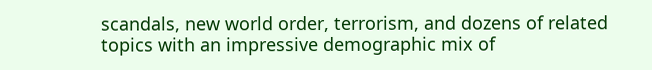scandals, new world order, terrorism, and dozens of related topics with an impressive demographic mix of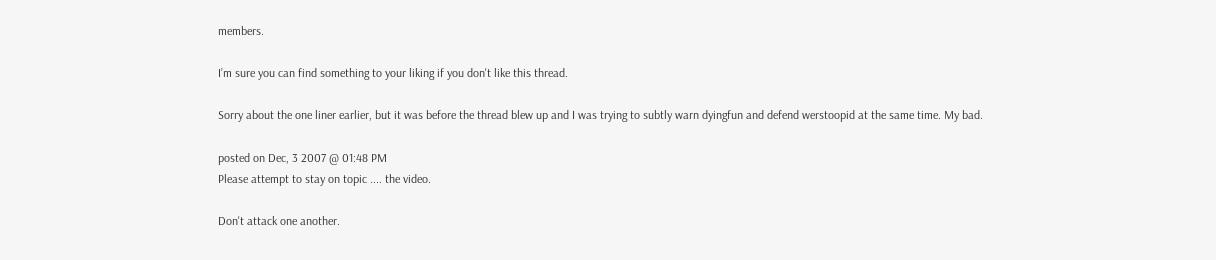members.

I’m sure you can find something to your liking if you don't like this thread.

Sorry about the one liner earlier, but it was before the thread blew up and I was trying to subtly warn dyingfun and defend werstoopid at the same time. My bad.

posted on Dec, 3 2007 @ 01:48 PM
Please attempt to stay on topic .... the video.

Don't attack one another.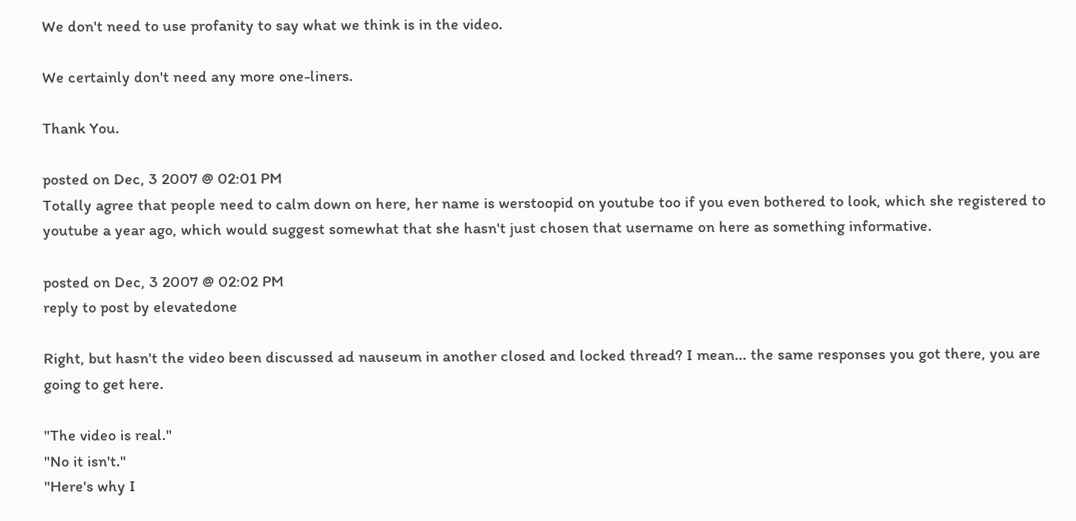We don't need to use profanity to say what we think is in the video.

We certainly don't need any more one-liners.

Thank You.

posted on Dec, 3 2007 @ 02:01 PM
Totally agree that people need to calm down on here, her name is werstoopid on youtube too if you even bothered to look, which she registered to youtube a year ago, which would suggest somewhat that she hasn't just chosen that username on here as something informative.

posted on Dec, 3 2007 @ 02:02 PM
reply to post by elevatedone

Right, but hasn't the video been discussed ad nauseum in another closed and locked thread? I mean... the same responses you got there, you are going to get here.

"The video is real."
"No it isn't."
"Here's why I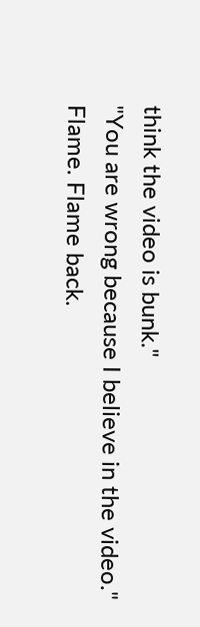think the video is bunk."
"You are wrong because I believe in the video."
Flame. Flame back.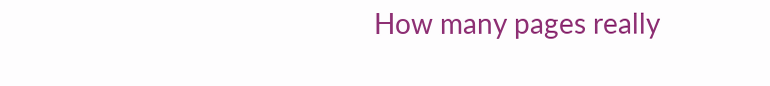How many pages really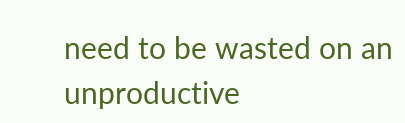need to be wasted on an unproductive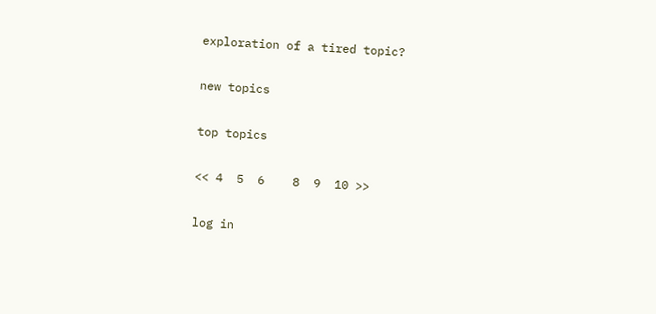exploration of a tired topic?

new topics

top topics

<< 4  5  6    8  9  10 >>

log in